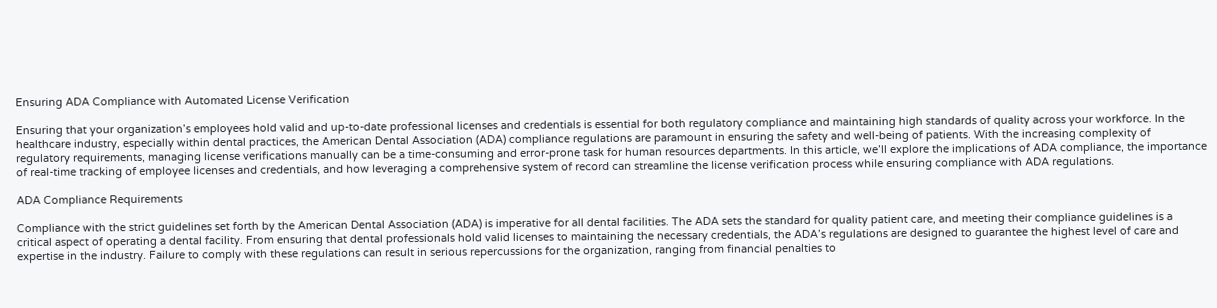Ensuring ADA Compliance with Automated License Verification

Ensuring that your organization’s employees hold valid and up-to-date professional licenses and credentials is essential for both regulatory compliance and maintaining high standards of quality across your workforce. In the healthcare industry, especially within dental practices, the American Dental Association (ADA) compliance regulations are paramount in ensuring the safety and well-being of patients. With the increasing complexity of regulatory requirements, managing license verifications manually can be a time-consuming and error-prone task for human resources departments. In this article, we’ll explore the implications of ADA compliance, the importance of real-time tracking of employee licenses and credentials, and how leveraging a comprehensive system of record can streamline the license verification process while ensuring compliance with ADA regulations.

ADA Compliance Requirements

Compliance with the strict guidelines set forth by the American Dental Association (ADA) is imperative for all dental facilities. The ADA sets the standard for quality patient care, and meeting their compliance guidelines is a critical aspect of operating a dental facility. From ensuring that dental professionals hold valid licenses to maintaining the necessary credentials, the ADA’s regulations are designed to guarantee the highest level of care and expertise in the industry. Failure to comply with these regulations can result in serious repercussions for the organization, ranging from financial penalties to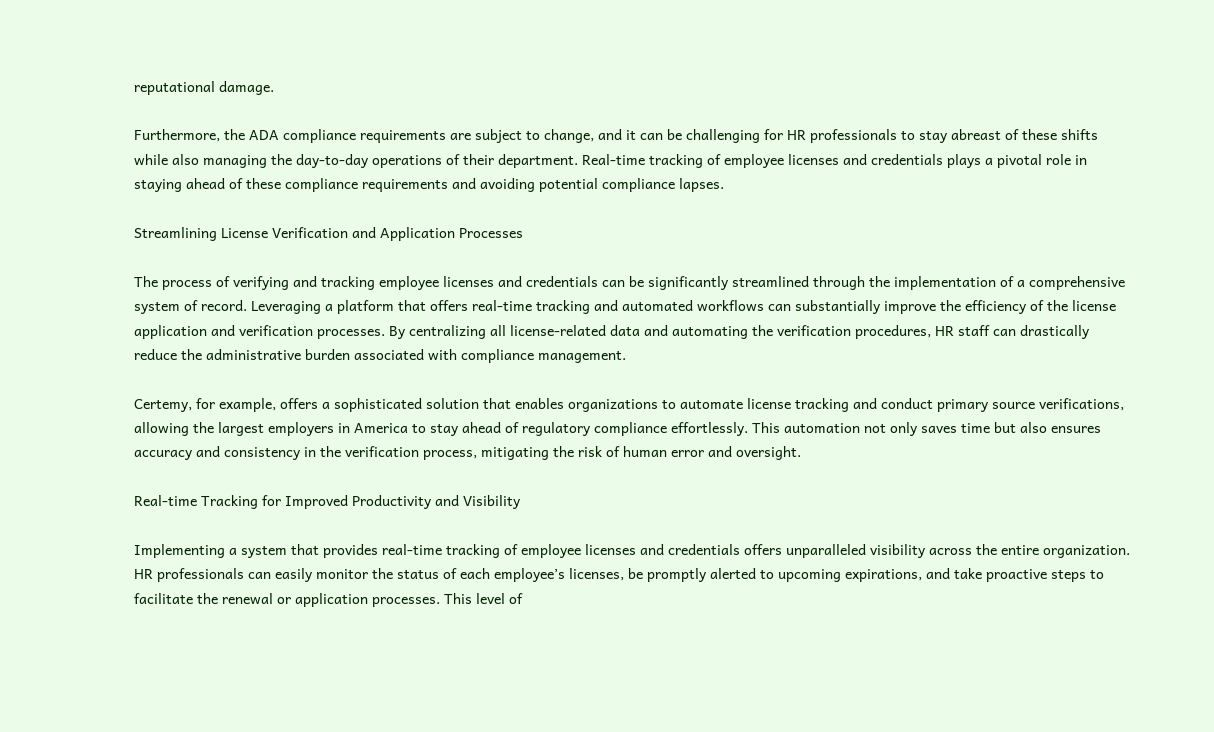reputational damage.

Furthermore, the ADA compliance requirements are subject to change, and it can be challenging for HR professionals to stay abreast of these shifts while also managing the day-to-day operations of their department. Real-time tracking of employee licenses and credentials plays a pivotal role in staying ahead of these compliance requirements and avoiding potential compliance lapses.

Streamlining License Verification and Application Processes

The process of verifying and tracking employee licenses and credentials can be significantly streamlined through the implementation of a comprehensive system of record. Leveraging a platform that offers real-time tracking and automated workflows can substantially improve the efficiency of the license application and verification processes. By centralizing all license-related data and automating the verification procedures, HR staff can drastically reduce the administrative burden associated with compliance management.

Certemy, for example, offers a sophisticated solution that enables organizations to automate license tracking and conduct primary source verifications, allowing the largest employers in America to stay ahead of regulatory compliance effortlessly. This automation not only saves time but also ensures accuracy and consistency in the verification process, mitigating the risk of human error and oversight.

Real-time Tracking for Improved Productivity and Visibility

Implementing a system that provides real-time tracking of employee licenses and credentials offers unparalleled visibility across the entire organization. HR professionals can easily monitor the status of each employee’s licenses, be promptly alerted to upcoming expirations, and take proactive steps to facilitate the renewal or application processes. This level of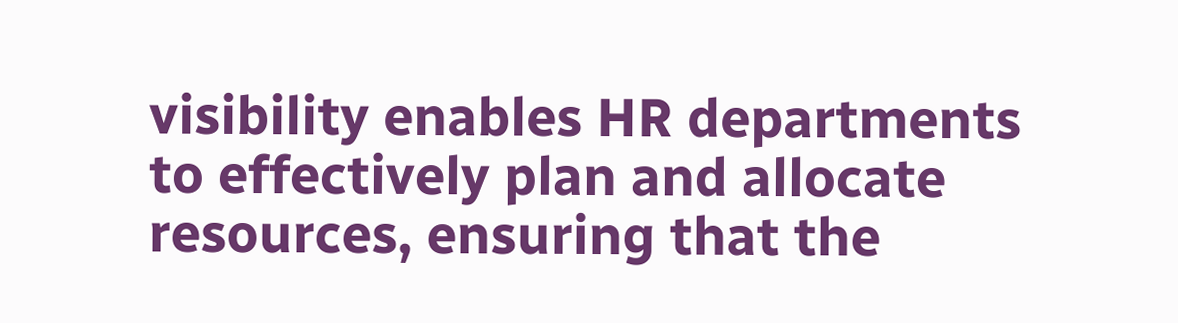visibility enables HR departments to effectively plan and allocate resources, ensuring that the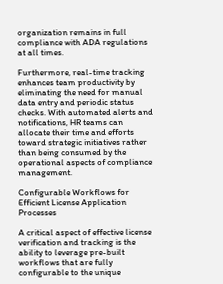organization remains in full compliance with ADA regulations at all times.

Furthermore, real-time tracking enhances team productivity by eliminating the need for manual data entry and periodic status checks. With automated alerts and notifications, HR teams can allocate their time and efforts toward strategic initiatives rather than being consumed by the operational aspects of compliance management.

Configurable Workflows for Efficient License Application Processes

A critical aspect of effective license verification and tracking is the ability to leverage pre-built workflows that are fully configurable to the unique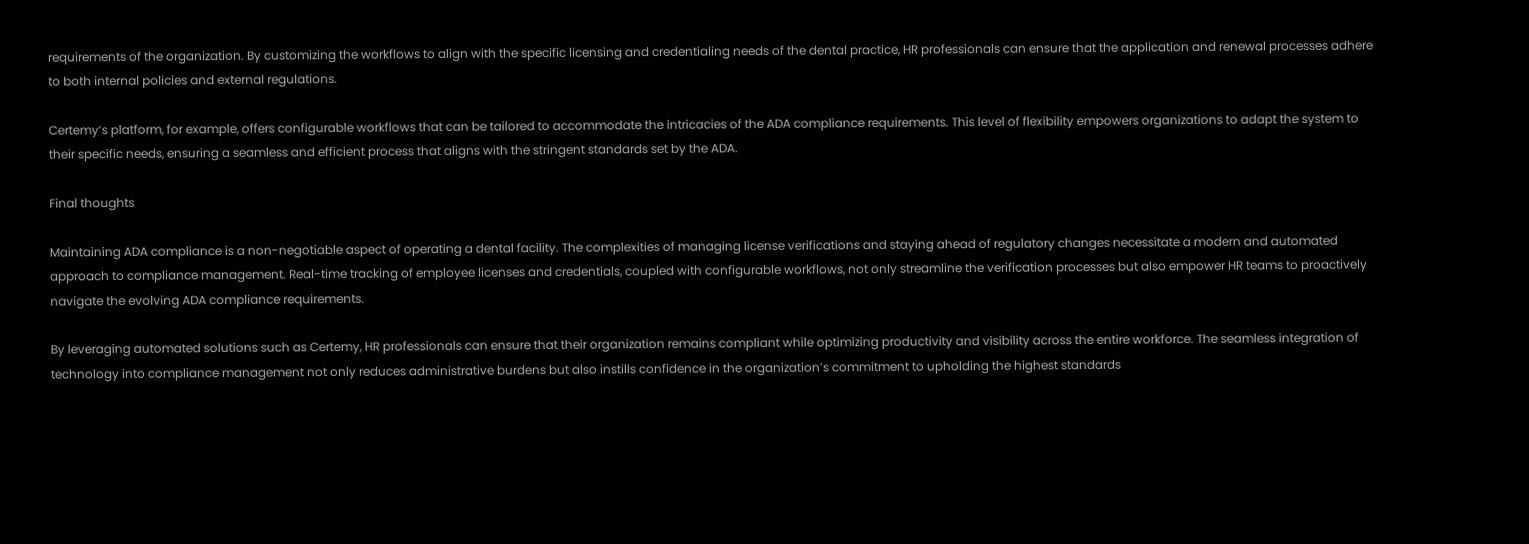requirements of the organization. By customizing the workflows to align with the specific licensing and credentialing needs of the dental practice, HR professionals can ensure that the application and renewal processes adhere to both internal policies and external regulations.

Certemy’s platform, for example, offers configurable workflows that can be tailored to accommodate the intricacies of the ADA compliance requirements. This level of flexibility empowers organizations to adapt the system to their specific needs, ensuring a seamless and efficient process that aligns with the stringent standards set by the ADA.

Final thoughts

Maintaining ADA compliance is a non-negotiable aspect of operating a dental facility. The complexities of managing license verifications and staying ahead of regulatory changes necessitate a modern and automated approach to compliance management. Real-time tracking of employee licenses and credentials, coupled with configurable workflows, not only streamline the verification processes but also empower HR teams to proactively navigate the evolving ADA compliance requirements.

By leveraging automated solutions such as Certemy, HR professionals can ensure that their organization remains compliant while optimizing productivity and visibility across the entire workforce. The seamless integration of technology into compliance management not only reduces administrative burdens but also instills confidence in the organization’s commitment to upholding the highest standards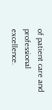of patient care and professional excellence.